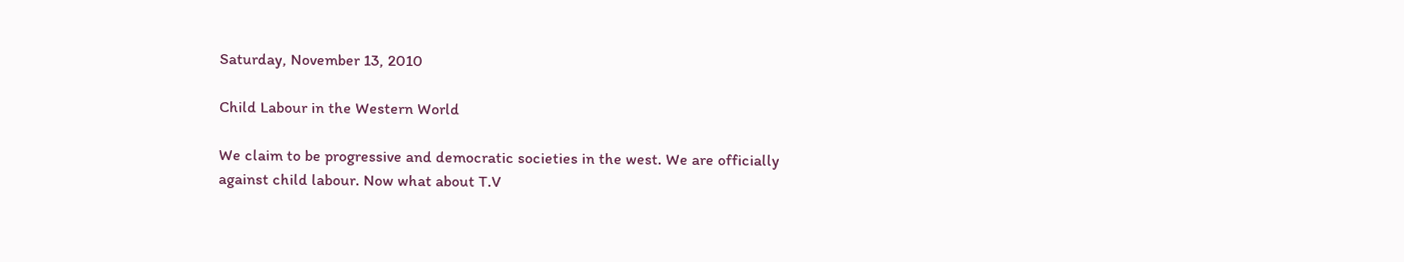Saturday, November 13, 2010

Child Labour in the Western World

We claim to be progressive and democratic societies in the west. We are officially against child labour. Now what about T.V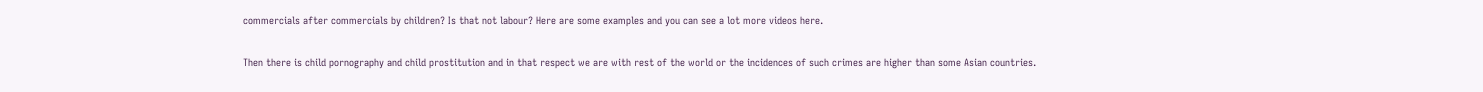commercials after commercials by children? Is that not labour? Here are some examples and you can see a lot more videos here.

Then there is child pornography and child prostitution and in that respect we are with rest of the world or the incidences of such crimes are higher than some Asian countries.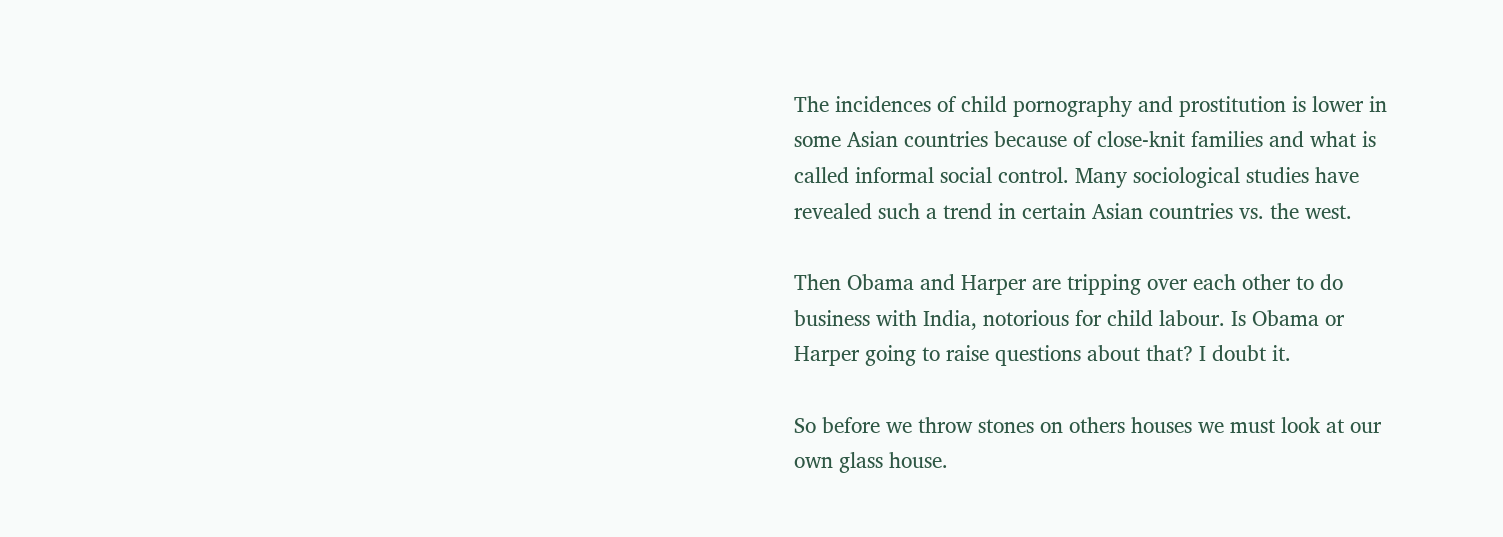The incidences of child pornography and prostitution is lower in some Asian countries because of close-knit families and what is called informal social control. Many sociological studies have revealed such a trend in certain Asian countries vs. the west.

Then Obama and Harper are tripping over each other to do business with India, notorious for child labour. Is Obama or Harper going to raise questions about that? I doubt it.

So before we throw stones on others houses we must look at our own glass house.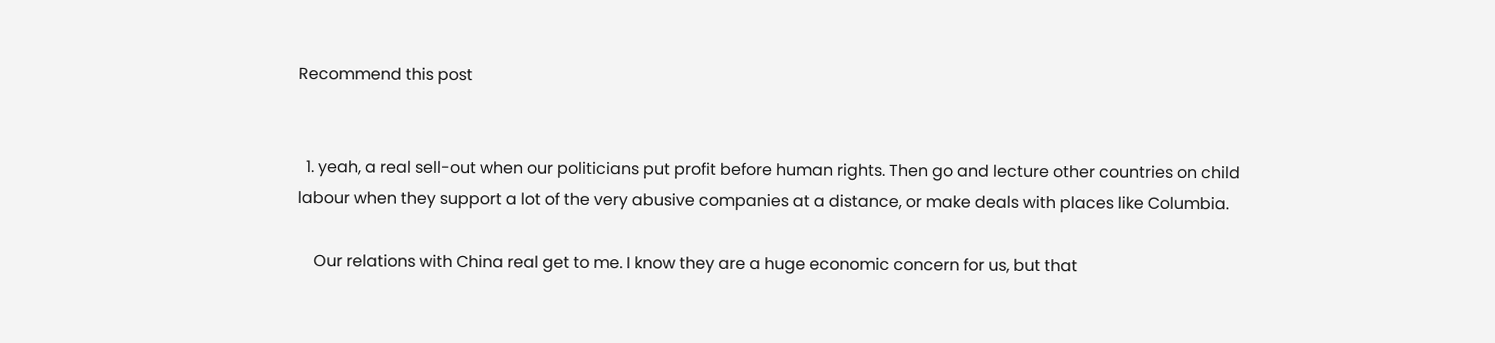Recommend this post


  1. yeah, a real sell-out when our politicians put profit before human rights. Then go and lecture other countries on child labour when they support a lot of the very abusive companies at a distance, or make deals with places like Columbia.

    Our relations with China real get to me. I know they are a huge economic concern for us, but that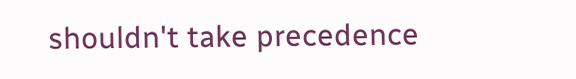shouldn't take precedence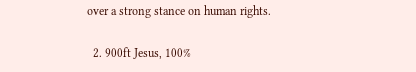over a strong stance on human rights.

  2. 900ft Jesus, 100%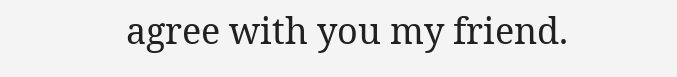agree with you my friend.